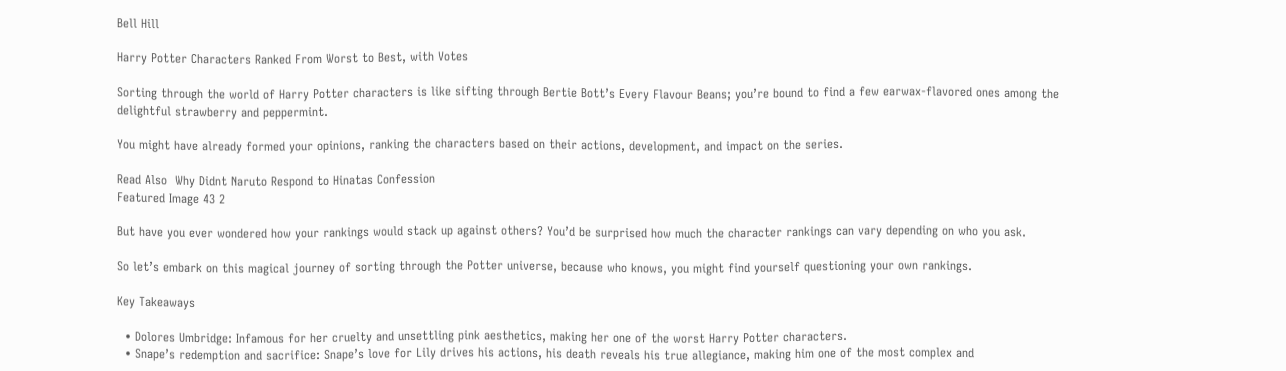Bell Hill

Harry Potter Characters Ranked From Worst to Best, with Votes

Sorting through the world of Harry Potter characters is like sifting through Bertie Bott’s Every Flavour Beans; you’re bound to find a few earwax-flavored ones among the delightful strawberry and peppermint.

You might have already formed your opinions, ranking the characters based on their actions, development, and impact on the series.

Read Also  Why Didnt Naruto Respond to Hinatas Confession
Featured Image 43 2

But have you ever wondered how your rankings would stack up against others? You’d be surprised how much the character rankings can vary depending on who you ask.

So let’s embark on this magical journey of sorting through the Potter universe, because who knows, you might find yourself questioning your own rankings.

Key Takeaways

  • Dolores Umbridge: Infamous for her cruelty and unsettling pink aesthetics, making her one of the worst Harry Potter characters.
  • Snape’s redemption and sacrifice: Snape’s love for Lily drives his actions, his death reveals his true allegiance, making him one of the most complex and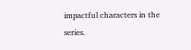impactful characters in the series.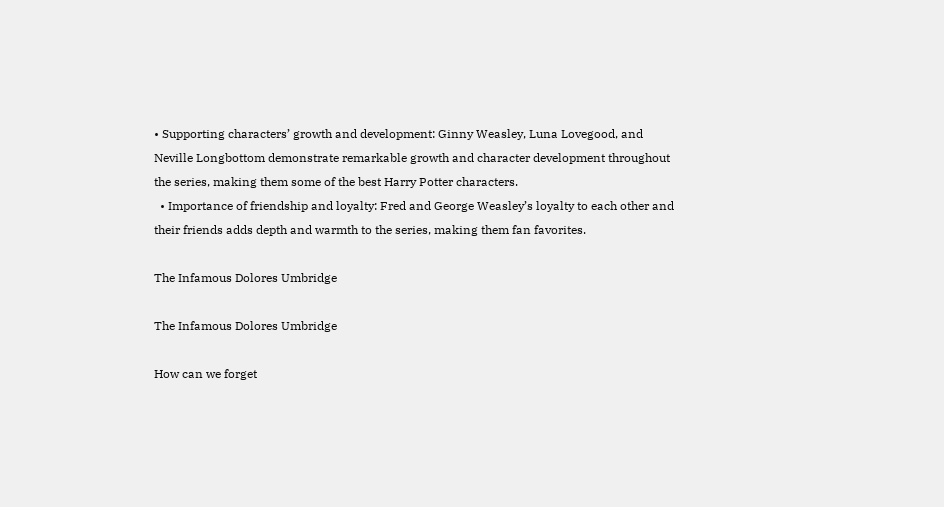• Supporting characters’ growth and development: Ginny Weasley, Luna Lovegood, and Neville Longbottom demonstrate remarkable growth and character development throughout the series, making them some of the best Harry Potter characters.
  • Importance of friendship and loyalty: Fred and George Weasley’s loyalty to each other and their friends adds depth and warmth to the series, making them fan favorites.

The Infamous Dolores Umbridge

The Infamous Dolores Umbridge

How can we forget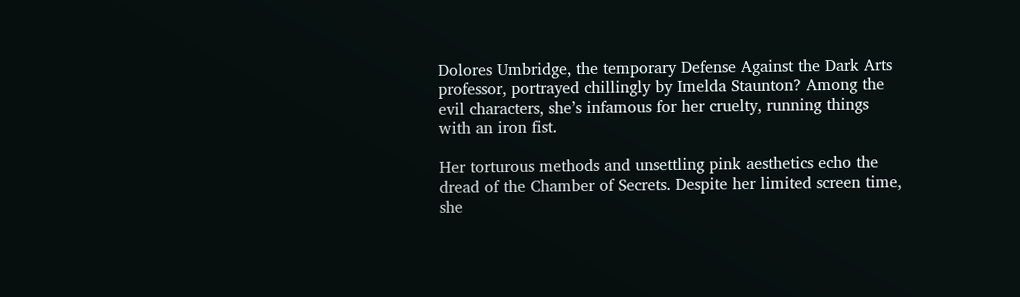Dolores Umbridge, the temporary Defense Against the Dark Arts professor, portrayed chillingly by Imelda Staunton? Among the evil characters, she’s infamous for her cruelty, running things with an iron fist.

Her torturous methods and unsettling pink aesthetics echo the dread of the Chamber of Secrets. Despite her limited screen time, she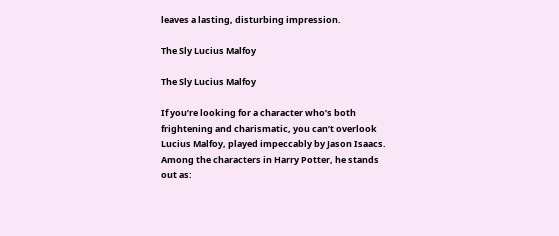leaves a lasting, disturbing impression.

The Sly Lucius Malfoy

The Sly Lucius Malfoy

If you’re looking for a character who’s both frightening and charismatic, you can’t overlook Lucius Malfoy, played impeccably by Jason Isaacs. Among the characters in Harry Potter, he stands out as: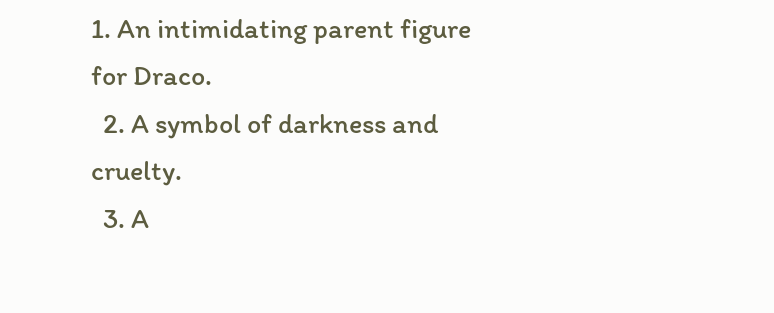1. An intimidating parent figure for Draco.
  2. A symbol of darkness and cruelty.
  3. A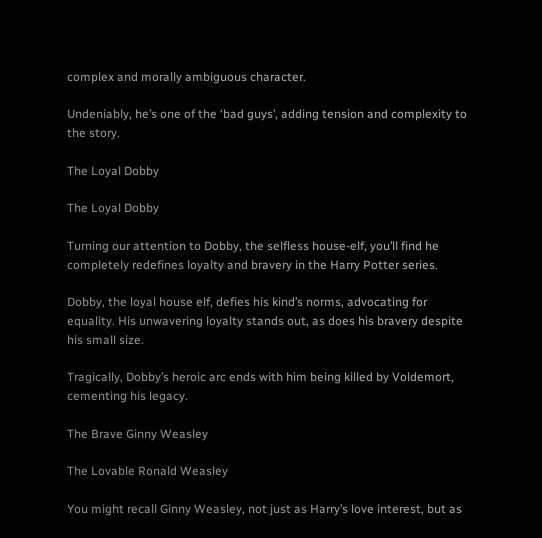complex and morally ambiguous character.

Undeniably, he’s one of the ‘bad guys’, adding tension and complexity to the story.

The Loyal Dobby

The Loyal Dobby

Turning our attention to Dobby, the selfless house-elf, you’ll find he completely redefines loyalty and bravery in the Harry Potter series.

Dobby, the loyal house elf, defies his kind’s norms, advocating for equality. His unwavering loyalty stands out, as does his bravery despite his small size.

Tragically, Dobby’s heroic arc ends with him being killed by Voldemort, cementing his legacy.

The Brave Ginny Weasley

The Lovable Ronald Weasley

You might recall Ginny Weasley, not just as Harry’s love interest, but as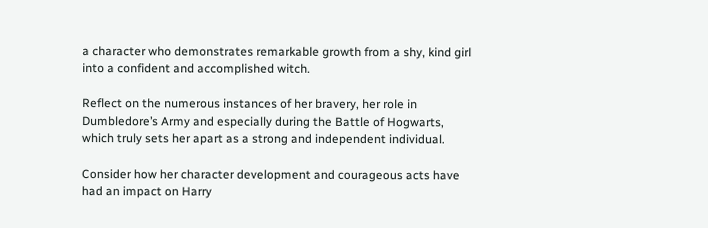a character who demonstrates remarkable growth from a shy, kind girl into a confident and accomplished witch.

Reflect on the numerous instances of her bravery, her role in Dumbledore’s Army and especially during the Battle of Hogwarts, which truly sets her apart as a strong and independent individual.

Consider how her character development and courageous acts have had an impact on Harry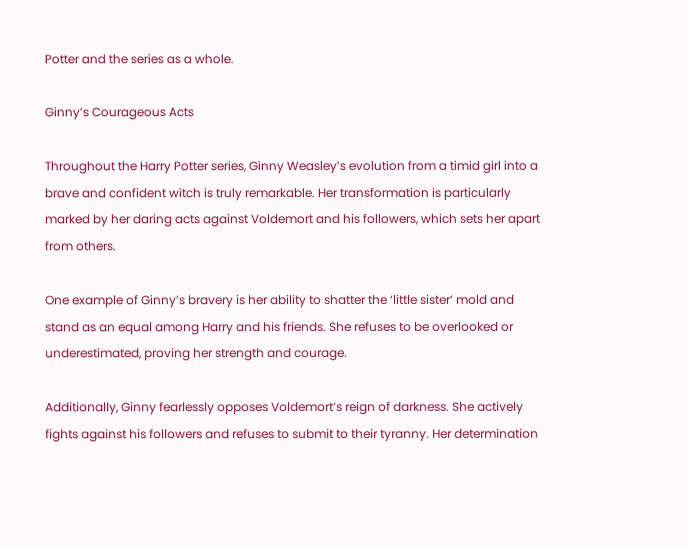Potter and the series as a whole.

Ginny’s Courageous Acts

Throughout the Harry Potter series, Ginny Weasley’s evolution from a timid girl into a brave and confident witch is truly remarkable. Her transformation is particularly marked by her daring acts against Voldemort and his followers, which sets her apart from others.

One example of Ginny’s bravery is her ability to shatter the ‘little sister’ mold and stand as an equal among Harry and his friends. She refuses to be overlooked or underestimated, proving her strength and courage.

Additionally, Ginny fearlessly opposes Voldemort’s reign of darkness. She actively fights against his followers and refuses to submit to their tyranny. Her determination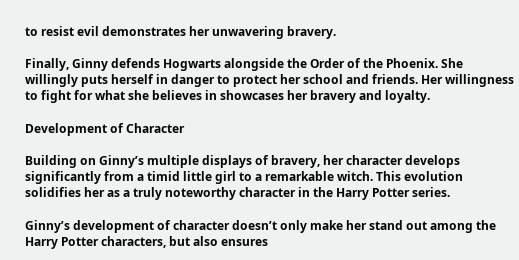to resist evil demonstrates her unwavering bravery.

Finally, Ginny defends Hogwarts alongside the Order of the Phoenix. She willingly puts herself in danger to protect her school and friends. Her willingness to fight for what she believes in showcases her bravery and loyalty.

Development of Character

Building on Ginny’s multiple displays of bravery, her character develops significantly from a timid little girl to a remarkable witch. This evolution solidifies her as a truly noteworthy character in the Harry Potter series.

Ginny’s development of character doesn’t only make her stand out among the Harry Potter characters, but also ensures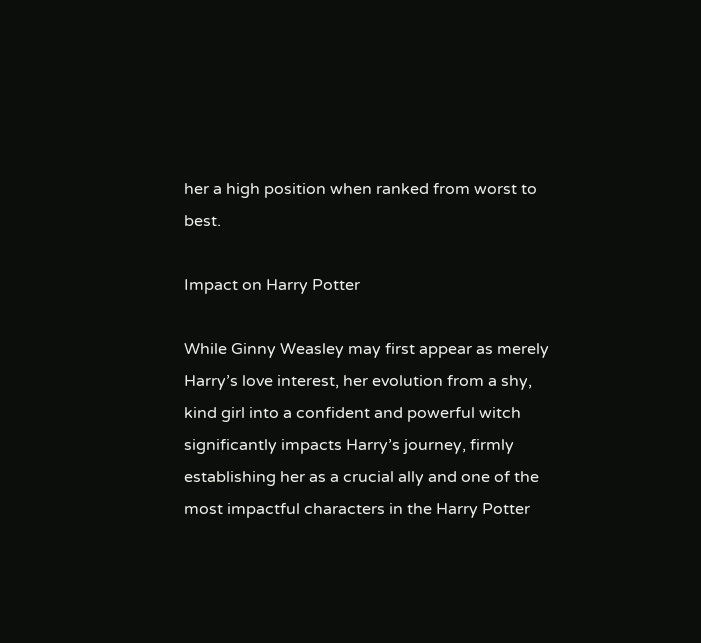her a high position when ranked from worst to best.

Impact on Harry Potter

While Ginny Weasley may first appear as merely Harry’s love interest, her evolution from a shy, kind girl into a confident and powerful witch significantly impacts Harry’s journey, firmly establishing her as a crucial ally and one of the most impactful characters in the Harry Potter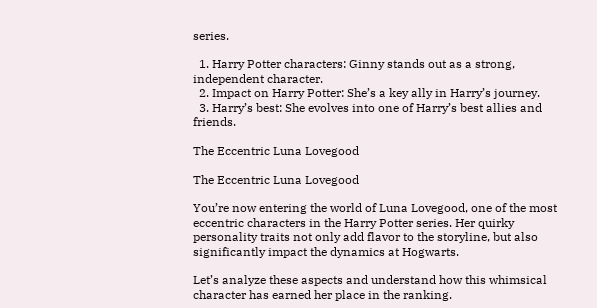series.

  1. Harry Potter characters: Ginny stands out as a strong, independent character.
  2. Impact on Harry Potter: She’s a key ally in Harry’s journey.
  3. Harry’s best: She evolves into one of Harry’s best allies and friends.

The Eccentric Luna Lovegood

The Eccentric Luna Lovegood

You’re now entering the world of Luna Lovegood, one of the most eccentric characters in the Harry Potter series. Her quirky personality traits not only add flavor to the storyline, but also significantly impact the dynamics at Hogwarts.

Let’s analyze these aspects and understand how this whimsical character has earned her place in the ranking.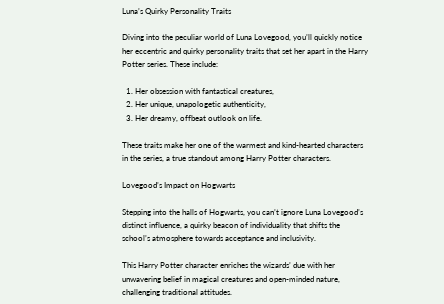Luna’s Quirky Personality Traits

Diving into the peculiar world of Luna Lovegood, you’ll quickly notice her eccentric and quirky personality traits that set her apart in the Harry Potter series. These include:

  1. Her obsession with fantastical creatures,
  2. Her unique, unapologetic authenticity,
  3. Her dreamy, offbeat outlook on life.

These traits make her one of the warmest and kind-hearted characters in the series, a true standout among Harry Potter characters.

Lovegood’s Impact on Hogwarts

Stepping into the halls of Hogwarts, you can’t ignore Luna Lovegood’s distinct influence, a quirky beacon of individuality that shifts the school’s atmosphere towards acceptance and inclusivity.

This Harry Potter character enriches the wizards’ due with her unwavering belief in magical creatures and open-minded nature, challenging traditional attitudes.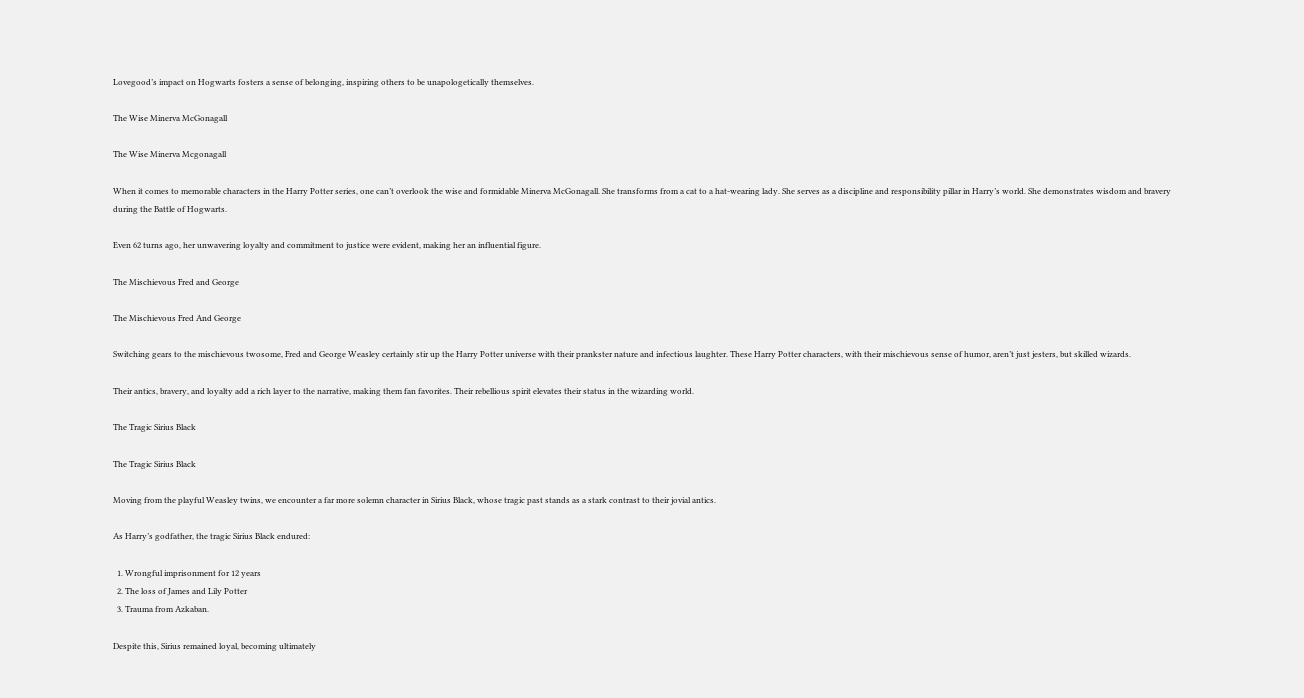Lovegood’s impact on Hogwarts fosters a sense of belonging, inspiring others to be unapologetically themselves.

The Wise Minerva McGonagall

The Wise Minerva Mcgonagall

When it comes to memorable characters in the Harry Potter series, one can’t overlook the wise and formidable Minerva McGonagall. She transforms from a cat to a hat-wearing lady. She serves as a discipline and responsibility pillar in Harry’s world. She demonstrates wisdom and bravery during the Battle of Hogwarts.

Even 62 turns ago, her unwavering loyalty and commitment to justice were evident, making her an influential figure.

The Mischievous Fred and George

The Mischievous Fred And George

Switching gears to the mischievous twosome, Fred and George Weasley certainly stir up the Harry Potter universe with their prankster nature and infectious laughter. These Harry Potter characters, with their mischievous sense of humor, aren’t just jesters, but skilled wizards.

Their antics, bravery, and loyalty add a rich layer to the narrative, making them fan favorites. Their rebellious spirit elevates their status in the wizarding world.

The Tragic Sirius Black

The Tragic Sirius Black

Moving from the playful Weasley twins, we encounter a far more solemn character in Sirius Black, whose tragic past stands as a stark contrast to their jovial antics.

As Harry’s godfather, the tragic Sirius Black endured:

  1. Wrongful imprisonment for 12 years
  2. The loss of James and Lily Potter
  3. Trauma from Azkaban.

Despite this, Sirius remained loyal, becoming ultimately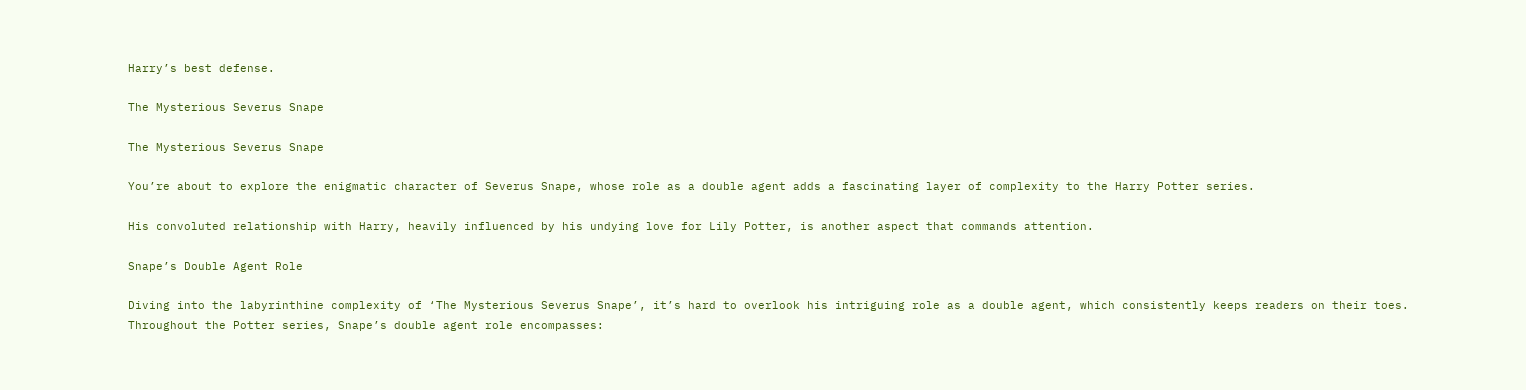Harry’s best defense.

The Mysterious Severus Snape

The Mysterious Severus Snape

You’re about to explore the enigmatic character of Severus Snape, whose role as a double agent adds a fascinating layer of complexity to the Harry Potter series.

His convoluted relationship with Harry, heavily influenced by his undying love for Lily Potter, is another aspect that commands attention.

Snape’s Double Agent Role

Diving into the labyrinthine complexity of ‘The Mysterious Severus Snape’, it’s hard to overlook his intriguing role as a double agent, which consistently keeps readers on their toes. Throughout the Potter series, Snape’s double agent role encompasses: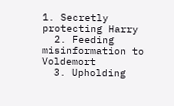1. Secretly protecting Harry
  2. Feeding misinformation to Voldemort
  3. Upholding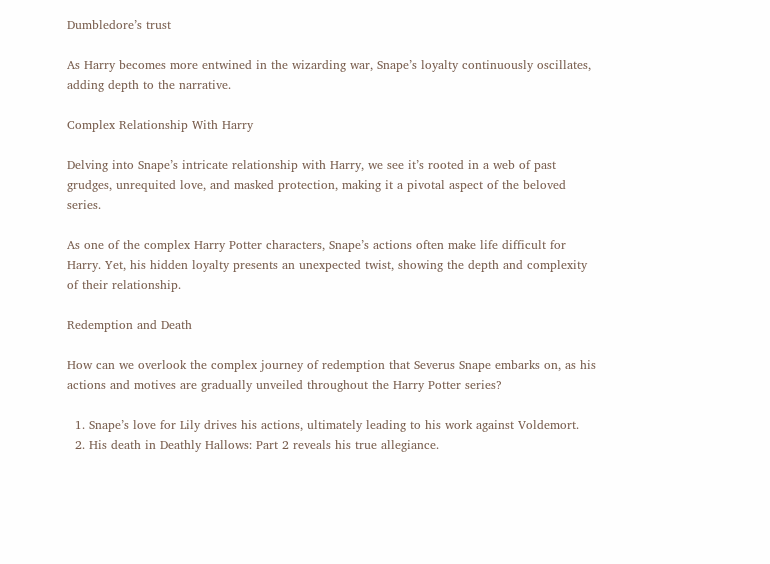Dumbledore’s trust

As Harry becomes more entwined in the wizarding war, Snape’s loyalty continuously oscillates, adding depth to the narrative.

Complex Relationship With Harry

Delving into Snape’s intricate relationship with Harry, we see it’s rooted in a web of past grudges, unrequited love, and masked protection, making it a pivotal aspect of the beloved series.

As one of the complex Harry Potter characters, Snape’s actions often make life difficult for Harry. Yet, his hidden loyalty presents an unexpected twist, showing the depth and complexity of their relationship.

Redemption and Death

How can we overlook the complex journey of redemption that Severus Snape embarks on, as his actions and motives are gradually unveiled throughout the Harry Potter series?

  1. Snape’s love for Lily drives his actions, ultimately leading to his work against Voldemort.
  2. His death in Deathly Hallows: Part 2 reveals his true allegiance.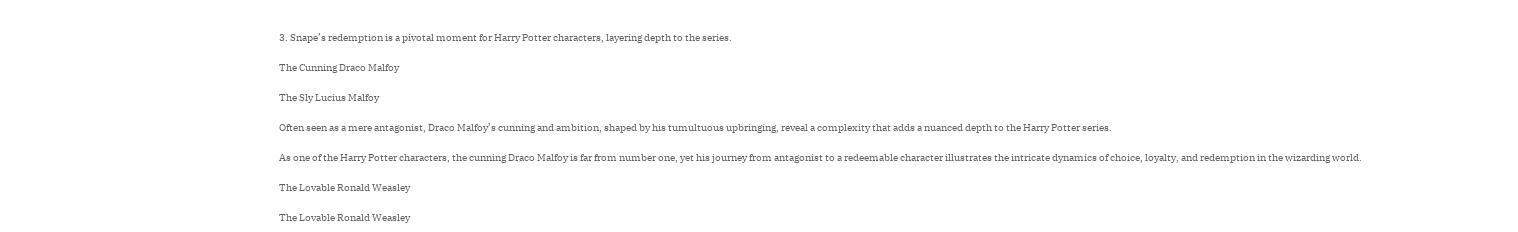3. Snape’s redemption is a pivotal moment for Harry Potter characters, layering depth to the series.

The Cunning Draco Malfoy

The Sly Lucius Malfoy

Often seen as a mere antagonist, Draco Malfoy’s cunning and ambition, shaped by his tumultuous upbringing, reveal a complexity that adds a nuanced depth to the Harry Potter series.

As one of the Harry Potter characters, the cunning Draco Malfoy is far from number one, yet his journey from antagonist to a redeemable character illustrates the intricate dynamics of choice, loyalty, and redemption in the wizarding world.

The Lovable Ronald Weasley

The Lovable Ronald Weasley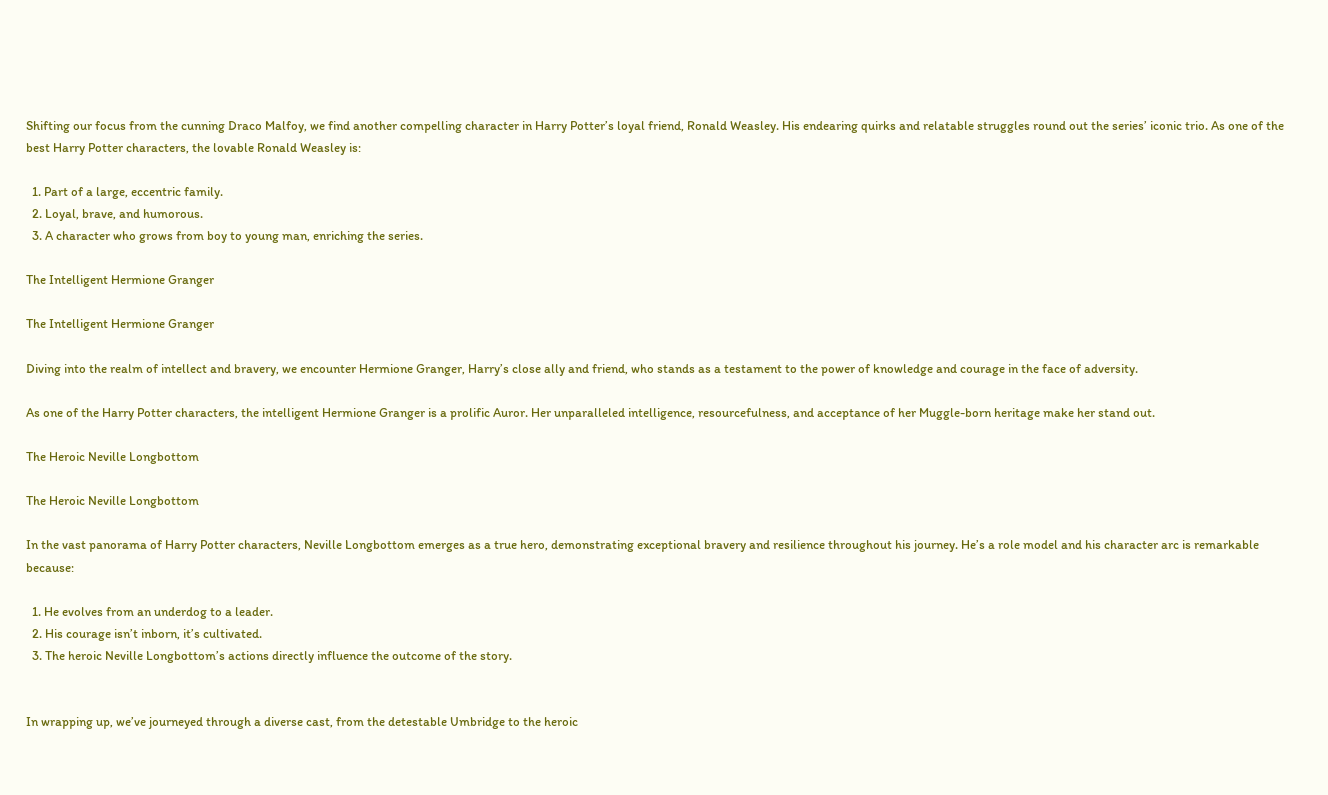Shifting our focus from the cunning Draco Malfoy, we find another compelling character in Harry Potter’s loyal friend, Ronald Weasley. His endearing quirks and relatable struggles round out the series’ iconic trio. As one of the best Harry Potter characters, the lovable Ronald Weasley is:

  1. Part of a large, eccentric family.
  2. Loyal, brave, and humorous.
  3. A character who grows from boy to young man, enriching the series.

The Intelligent Hermione Granger

The Intelligent Hermione Granger

Diving into the realm of intellect and bravery, we encounter Hermione Granger, Harry’s close ally and friend, who stands as a testament to the power of knowledge and courage in the face of adversity.

As one of the Harry Potter characters, the intelligent Hermione Granger is a prolific Auror. Her unparalleled intelligence, resourcefulness, and acceptance of her Muggle-born heritage make her stand out.

The Heroic Neville Longbottom

The Heroic Neville Longbottom

In the vast panorama of Harry Potter characters, Neville Longbottom emerges as a true hero, demonstrating exceptional bravery and resilience throughout his journey. He’s a role model and his character arc is remarkable because:

  1. He evolves from an underdog to a leader.
  2. His courage isn’t inborn, it’s cultivated.
  3. The heroic Neville Longbottom’s actions directly influence the outcome of the story.


In wrapping up, we’ve journeyed through a diverse cast, from the detestable Umbridge to the heroic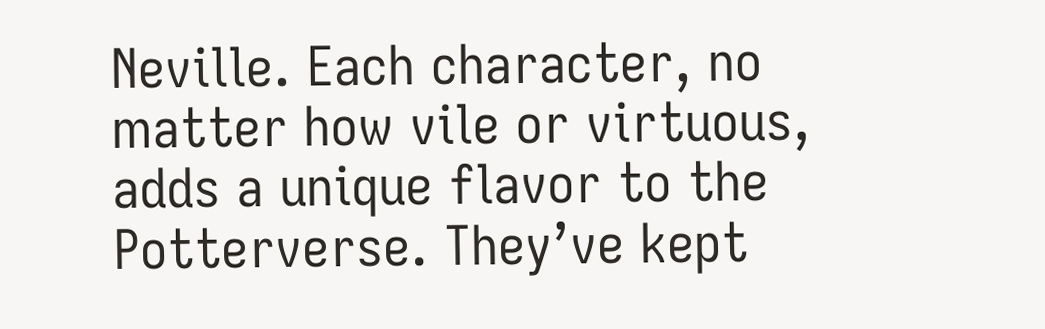Neville. Each character, no matter how vile or virtuous, adds a unique flavor to the Potterverse. They’ve kept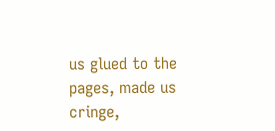us glued to the pages, made us cringe,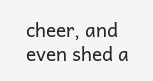cheer, and even shed a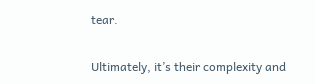tear.

Ultimately, it’s their complexity and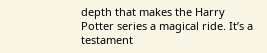depth that makes the Harry Potter series a magical ride. It’s a testament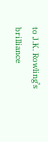to J.K. Rowling’s brilliance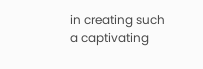in creating such a captivating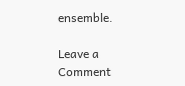ensemble.

Leave a Comment